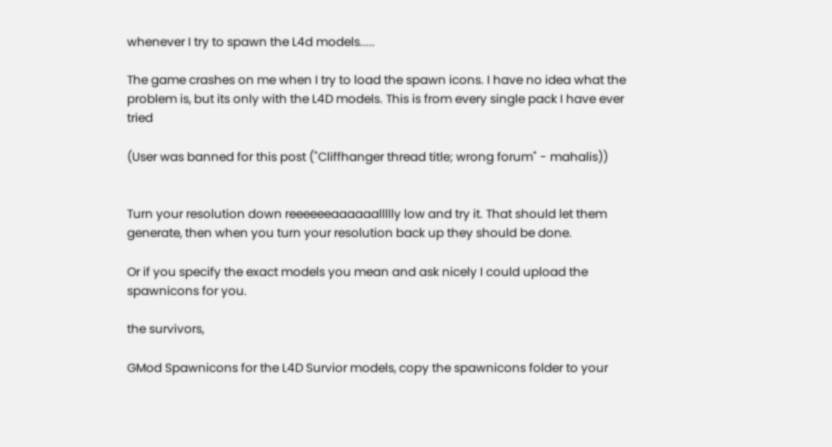whenever I try to spawn the L4d models.....

The game crashes on me when I try to load the spawn icons. I have no idea what the problem is, but its only with the L4D models. This is from every single pack I have ever tried

(User was banned for this post ("Cliffhanger thread title; wrong forum" - mahalis))


Turn your resolution down reeeeeeaaaaaallllly low and try it. That should let them generate, then when you turn your resolution back up they should be done.

Or if you specify the exact models you mean and ask nicely I could upload the spawnicons for you.

the survivors,

GMod Spawnicons for the L4D Survior models, copy the spawnicons folder to your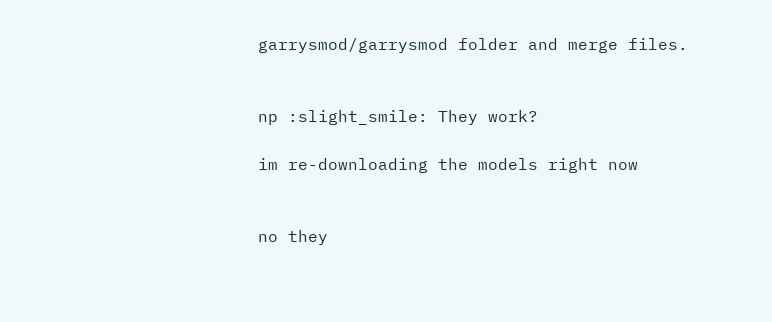garrysmod/garrysmod folder and merge files.


np :slight_smile: They work?

im re-downloading the models right now


no they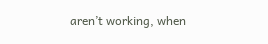aren’t working, when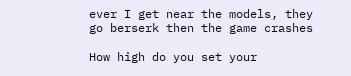ever I get near the models, they go berserk then the game crashes

How high do you set your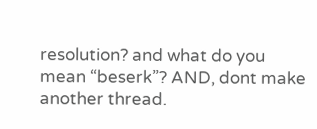resolution? and what do you mean “beserk”? AND, dont make another thread.